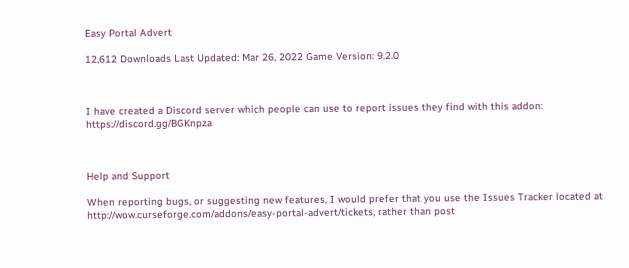Easy Portal Advert

12,612 Downloads Last Updated: Mar 26, 2022 Game Version: 9.2.0



I have created a Discord server which people can use to report issues they find with this addon: https://discord.gg/BGKnpza



Help and Support

When reporting bugs, or suggesting new features, I would prefer that you use the Issues Tracker located at http://wow.curseforge.com/addons/easy-portal-advert/tickets, rather than post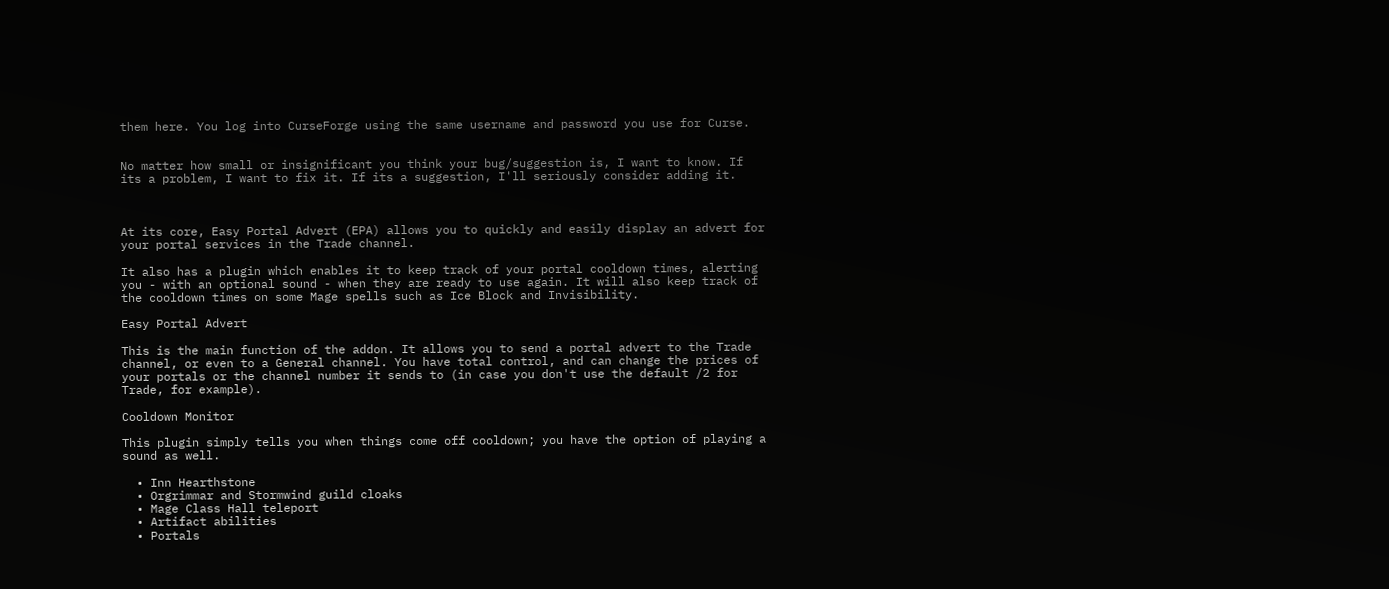them here. You log into CurseForge using the same username and password you use for Curse.


No matter how small or insignificant you think your bug/suggestion is, I want to know. If its a problem, I want to fix it. If its a suggestion, I'll seriously consider adding it.



At its core, Easy Portal Advert (EPA) allows you to quickly and easily display an advert for your portal services in the Trade channel.

It also has a plugin which enables it to keep track of your portal cooldown times, alerting you - with an optional sound - when they are ready to use again. It will also keep track of the cooldown times on some Mage spells such as Ice Block and Invisibility.

Easy Portal Advert

This is the main function of the addon. It allows you to send a portal advert to the Trade channel, or even to a General channel. You have total control, and can change the prices of your portals or the channel number it sends to (in case you don't use the default /2 for Trade, for example).

Cooldown Monitor

This plugin simply tells you when things come off cooldown; you have the option of playing a sound as well.

  • Inn Hearthstone
  • Orgrimmar and Stormwind guild cloaks
  • Mage Class Hall teleport
  • Artifact abilities
  • Portals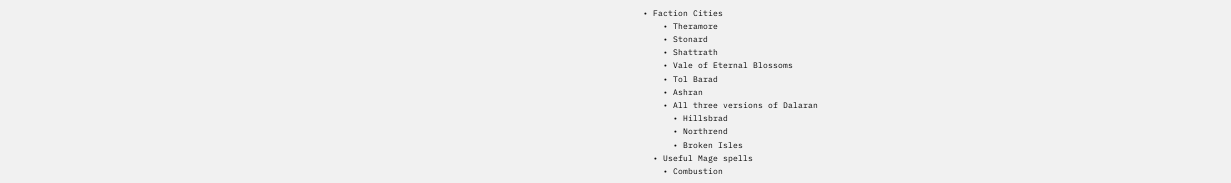• Faction Cities
    • Theramore
    • Stonard
    • Shattrath
    • Vale of Eternal Blossoms
    • Tol Barad
    • Ashran
    • All three versions of Dalaran
      • Hillsbrad
      • Northrend
      • Broken Isles
  • Useful Mage spells
    • Combustion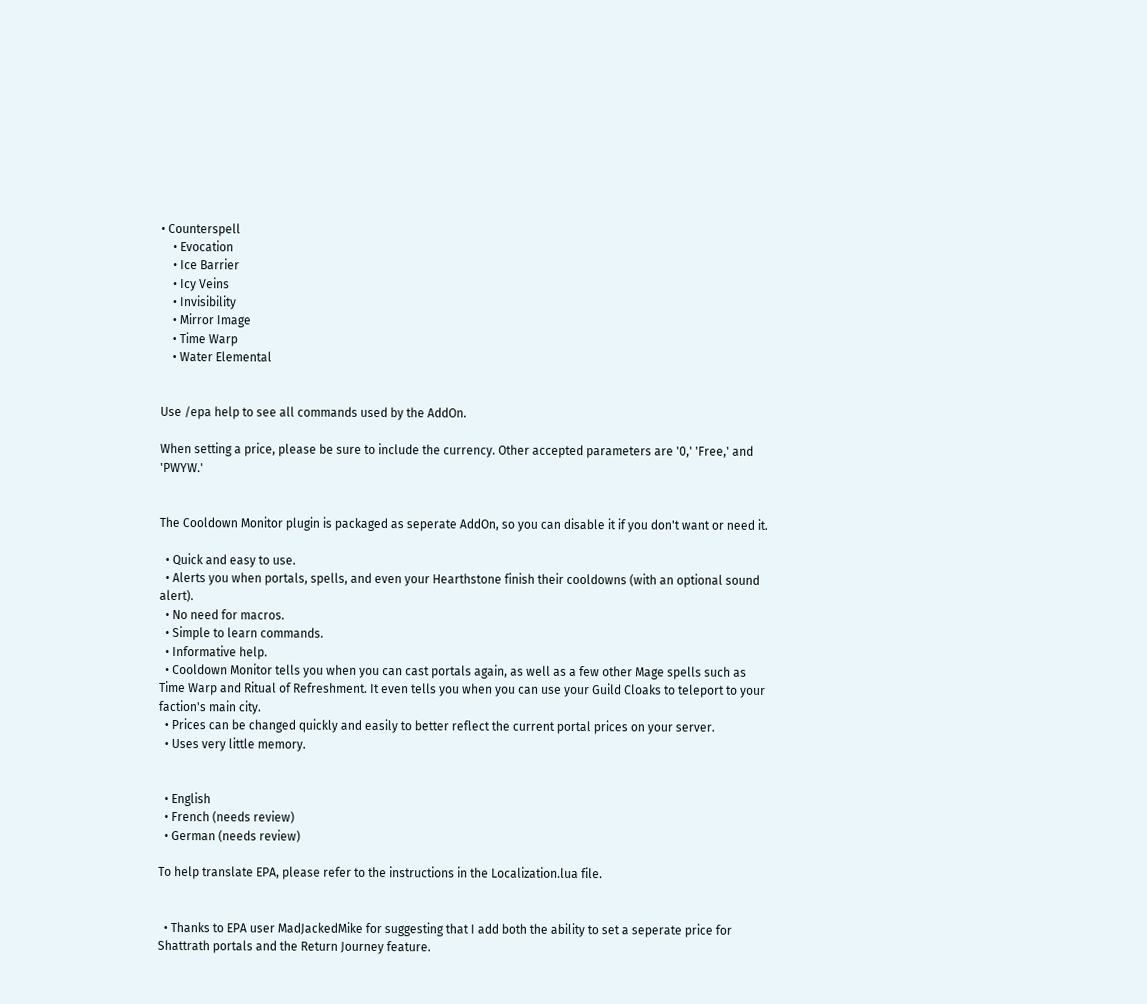• Counterspell
    • Evocation
    • Ice Barrier
    • Icy Veins
    • Invisibility
    • Mirror Image
    • Time Warp
    • Water Elemental


Use /epa help to see all commands used by the AddOn.

When setting a price, please be sure to include the currency. Other accepted parameters are '0,' 'Free,' and 'PWYW.'


The Cooldown Monitor plugin is packaged as seperate AddOn, so you can disable it if you don't want or need it.

  • Quick and easy to use.
  • Alerts you when portals, spells, and even your Hearthstone finish their cooldowns (with an optional sound alert).
  • No need for macros.
  • Simple to learn commands.
  • Informative help.
  • Cooldown Monitor tells you when you can cast portals again, as well as a few other Mage spells such as Time Warp and Ritual of Refreshment. It even tells you when you can use your Guild Cloaks to teleport to your faction's main city.
  • Prices can be changed quickly and easily to better reflect the current portal prices on your server.
  • Uses very little memory.


  • English
  • French (needs review)
  • German (needs review)

To help translate EPA, please refer to the instructions in the Localization.lua file.


  • Thanks to EPA user MadJackedMike for suggesting that I add both the ability to set a seperate price for Shattrath portals and the Return Journey feature.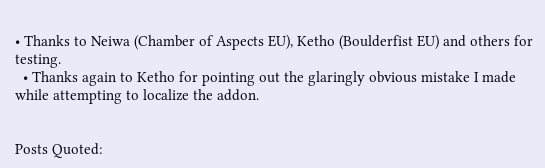• Thanks to Neiwa (Chamber of Aspects EU), Ketho (Boulderfist EU) and others for testing.
  • Thanks again to Ketho for pointing out the glaringly obvious mistake I made while attempting to localize the addon.


Posts Quoted: